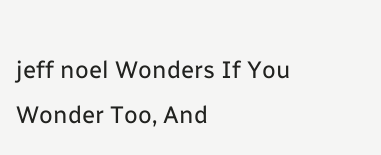jeff noel Wonders If You Wonder Too, And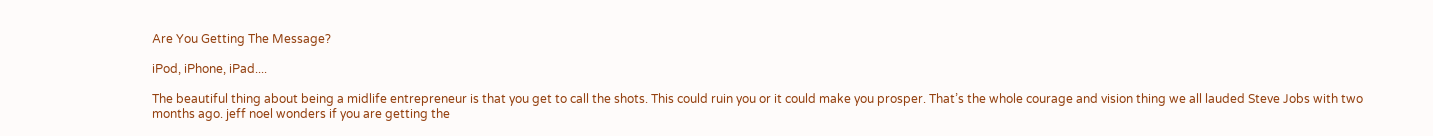Are You Getting The Message?

iPod, iPhone, iPad....

The beautiful thing about being a midlife entrepreneur is that you get to call the shots. This could ruin you or it could make you prosper. That’s the whole courage and vision thing we all lauded Steve Jobs with two months ago. jeff noel wonders if you are getting the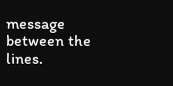message between the lines.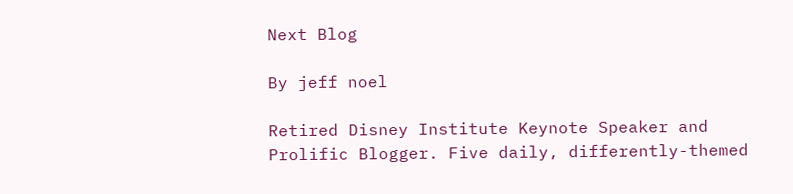Next Blog

By jeff noel

Retired Disney Institute Keynote Speaker and Prolific Blogger. Five daily, differently-themed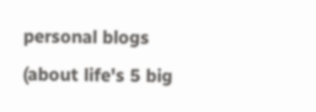personal blogs (about life's 5 big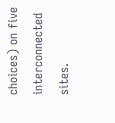choices) on five interconnected sites.